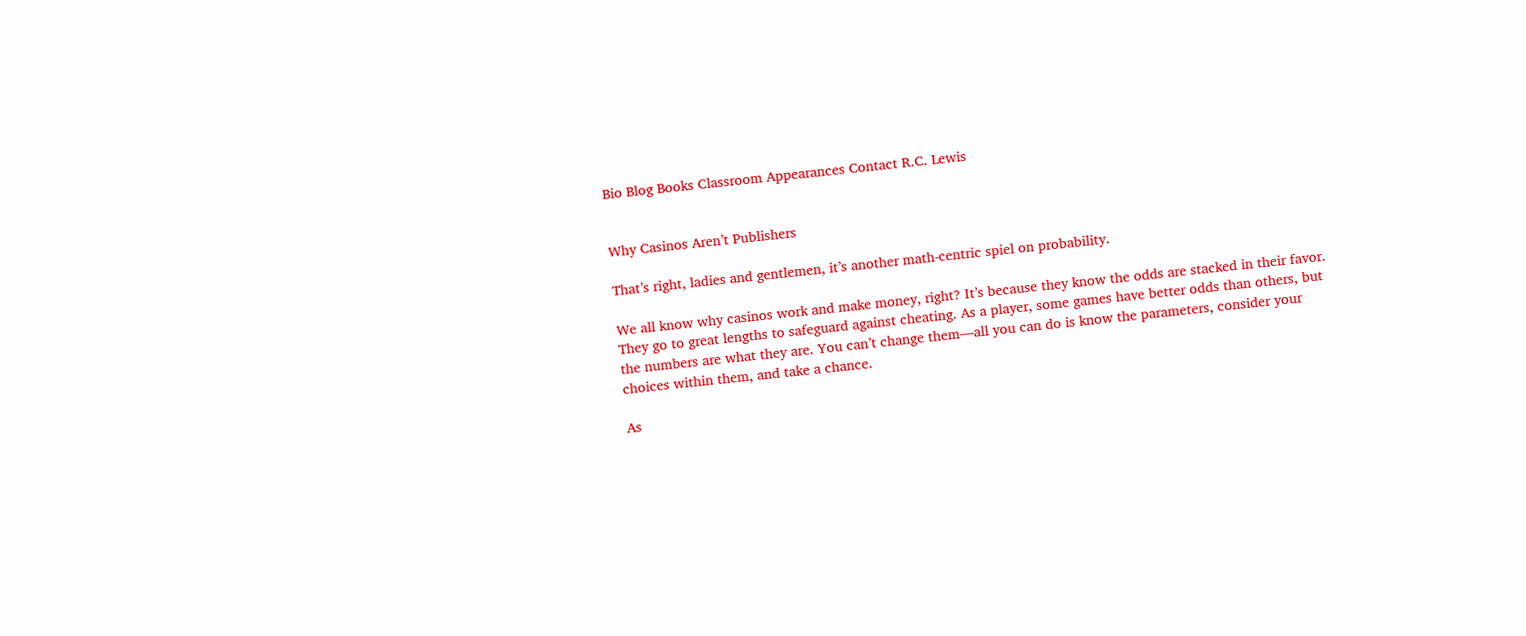Bio Blog Books Classroom Appearances Contact R.C. Lewis


Why Casinos Aren’t Publishers

That’s right, ladies and gentlemen, it’s another math-centric spiel on probability.

We all know why casinos work and make money, right? It’s because they know the odds are stacked in their favor. They go to great lengths to safeguard against cheating. As a player, some games have better odds than others, but the numbers are what they are. You can’t change them—all you can do is know the parameters, consider your choices within them, and take a chance.

As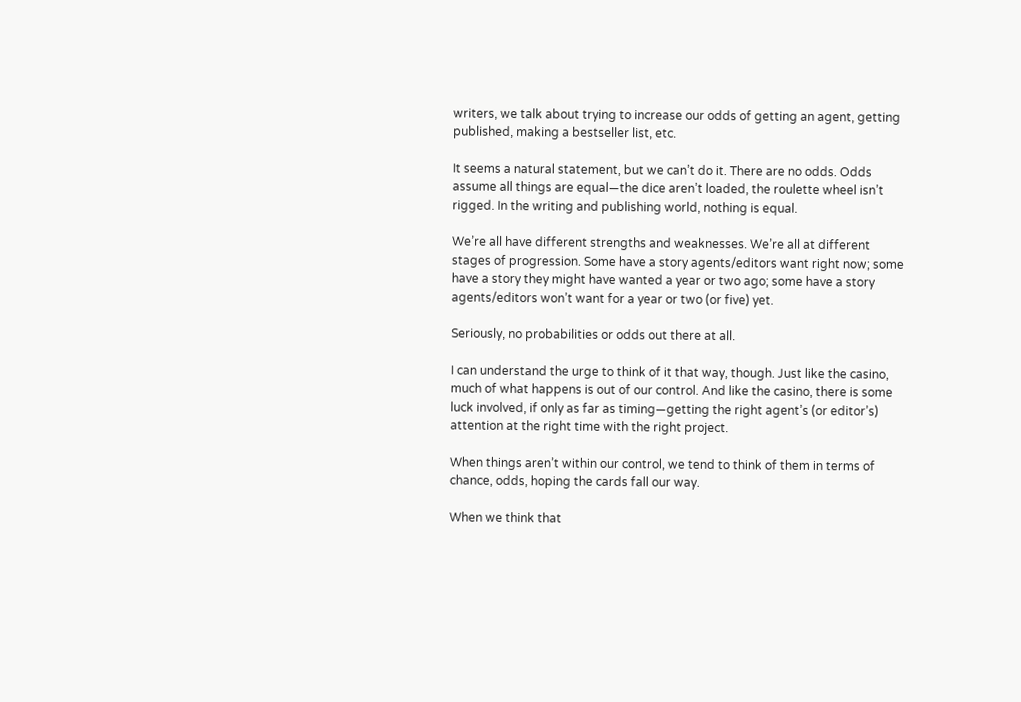writers, we talk about trying to increase our odds of getting an agent, getting published, making a bestseller list, etc.

It seems a natural statement, but we can’t do it. There are no odds. Odds assume all things are equal—the dice aren’t loaded, the roulette wheel isn’t rigged. In the writing and publishing world, nothing is equal.

We’re all have different strengths and weaknesses. We’re all at different stages of progression. Some have a story agents/editors want right now; some have a story they might have wanted a year or two ago; some have a story agents/editors won’t want for a year or two (or five) yet.

Seriously, no probabilities or odds out there at all.

I can understand the urge to think of it that way, though. Just like the casino, much of what happens is out of our control. And like the casino, there is some luck involved, if only as far as timing—getting the right agent’s (or editor’s) attention at the right time with the right project.

When things aren’t within our control, we tend to think of them in terms of chance, odds, hoping the cards fall our way.

When we think that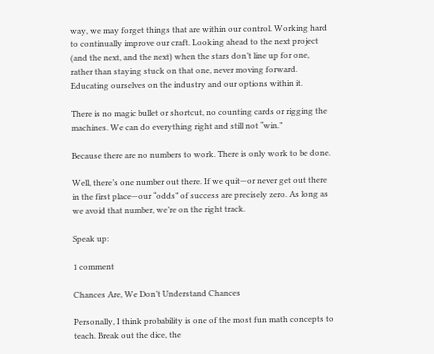way, we may forget things that are within our control. Working hard to continually improve our craft. Looking ahead to the next project (and the next, and the next) when the stars don’t line up for one, rather than staying stuck on that one, never moving forward. Educating ourselves on the industry and our options within it.

There is no magic bullet or shortcut, no counting cards or rigging the machines. We can do everything right and still not “win.”

Because there are no numbers to work. There is only work to be done.

Well, there’s one number out there. If we quit—or never get out there in the first place—our “odds” of success are precisely zero. As long as we avoid that number, we’re on the right track.

Speak up:

1 comment

Chances Are, We Don’t Understand Chances

Personally, I think probability is one of the most fun math concepts to teach. Break out the dice, the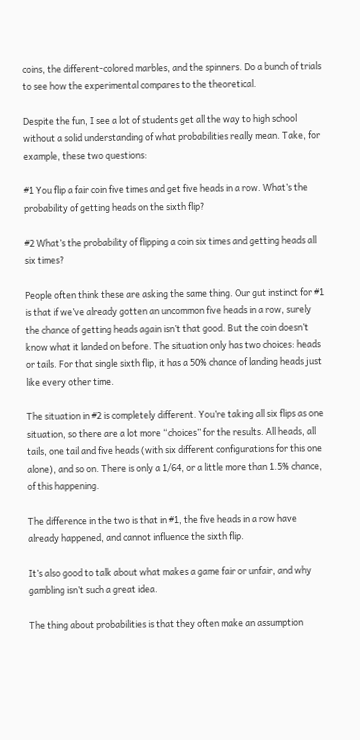coins, the different-colored marbles, and the spinners. Do a bunch of trials to see how the experimental compares to the theoretical.

Despite the fun, I see a lot of students get all the way to high school without a solid understanding of what probabilities really mean. Take, for example, these two questions:

#1 You flip a fair coin five times and get five heads in a row. What’s the probability of getting heads on the sixth flip?

#2 What’s the probability of flipping a coin six times and getting heads all six times?

People often think these are asking the same thing. Our gut instinct for #1 is that if we’ve already gotten an uncommon five heads in a row, surely the chance of getting heads again isn’t that good. But the coin doesn’t know what it landed on before. The situation only has two choices: heads or tails. For that single sixth flip, it has a 50% chance of landing heads just like every other time.

The situation in #2 is completely different. You’re taking all six flips as one situation, so there are a lot more “choices” for the results. All heads, all tails, one tail and five heads (with six different configurations for this one alone), and so on. There is only a 1/64, or a little more than 1.5% chance, of this happening.

The difference in the two is that in #1, the five heads in a row have already happened, and cannot influence the sixth flip.

It’s also good to talk about what makes a game fair or unfair, and why gambling isn’t such a great idea.

The thing about probabilities is that they often make an assumption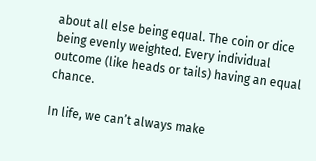about all else being equal. The coin or dice being evenly weighted. Every individual outcome (like heads or tails) having an equal chance.

In life, we can’t always make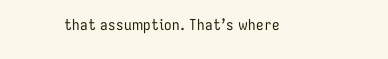that assumption. That’s where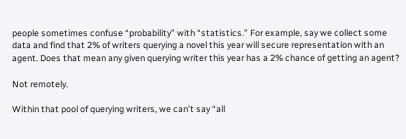people sometimes confuse “probability” with “statistics.” For example, say we collect some data and find that 2% of writers querying a novel this year will secure representation with an agent. Does that mean any given querying writer this year has a 2% chance of getting an agent?

Not remotely.

Within that pool of querying writers, we can’t say “all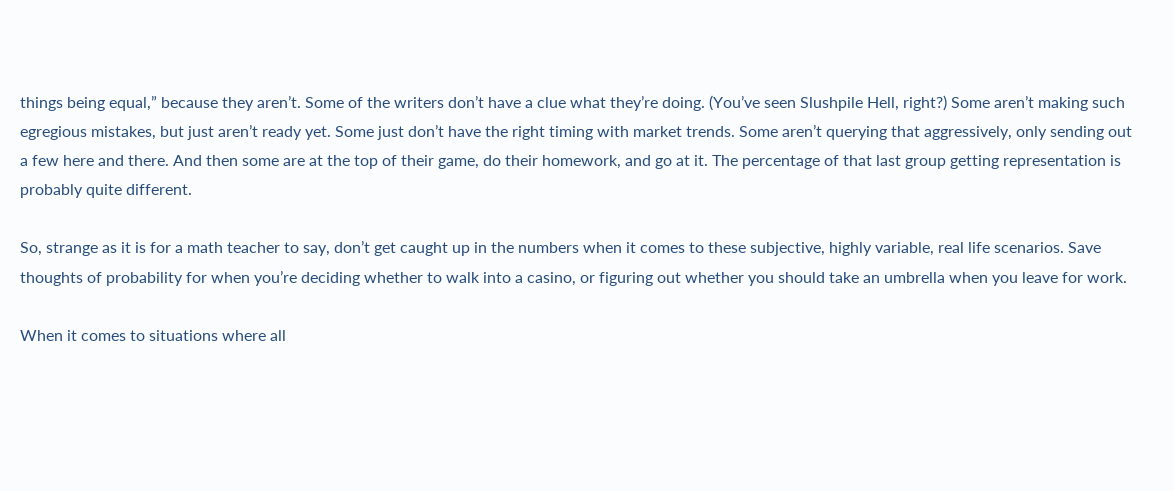things being equal,” because they aren’t. Some of the writers don’t have a clue what they’re doing. (You’ve seen Slushpile Hell, right?) Some aren’t making such egregious mistakes, but just aren’t ready yet. Some just don’t have the right timing with market trends. Some aren’t querying that aggressively, only sending out a few here and there. And then some are at the top of their game, do their homework, and go at it. The percentage of that last group getting representation is probably quite different.

So, strange as it is for a math teacher to say, don’t get caught up in the numbers when it comes to these subjective, highly variable, real life scenarios. Save thoughts of probability for when you’re deciding whether to walk into a casino, or figuring out whether you should take an umbrella when you leave for work.

When it comes to situations where all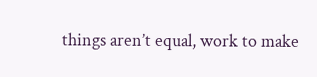things aren’t equal, work to make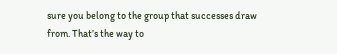sure you belong to the group that successes draw from. That’s the way to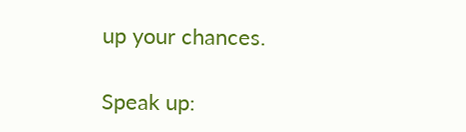up your chances.

Speak up: